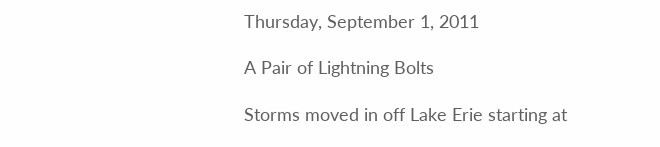Thursday, September 1, 2011

A Pair of Lightning Bolts

Storms moved in off Lake Erie starting at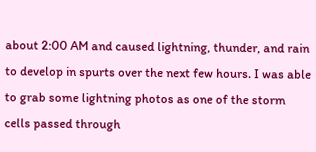about 2:00 AM and caused lightning, thunder, and rain to develop in spurts over the next few hours. I was able to grab some lightning photos as one of the storm cells passed through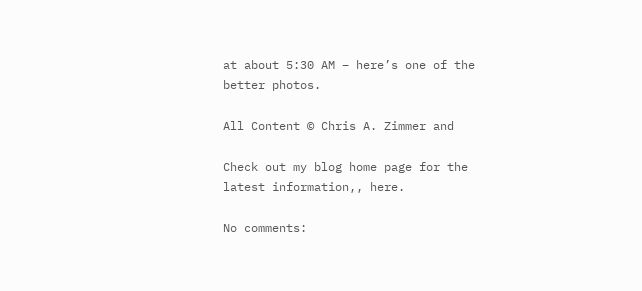at about 5:30 AM – here’s one of the better photos.

All Content © Chris A. Zimmer and

Check out my blog home page for the latest information,, here.

No comments: